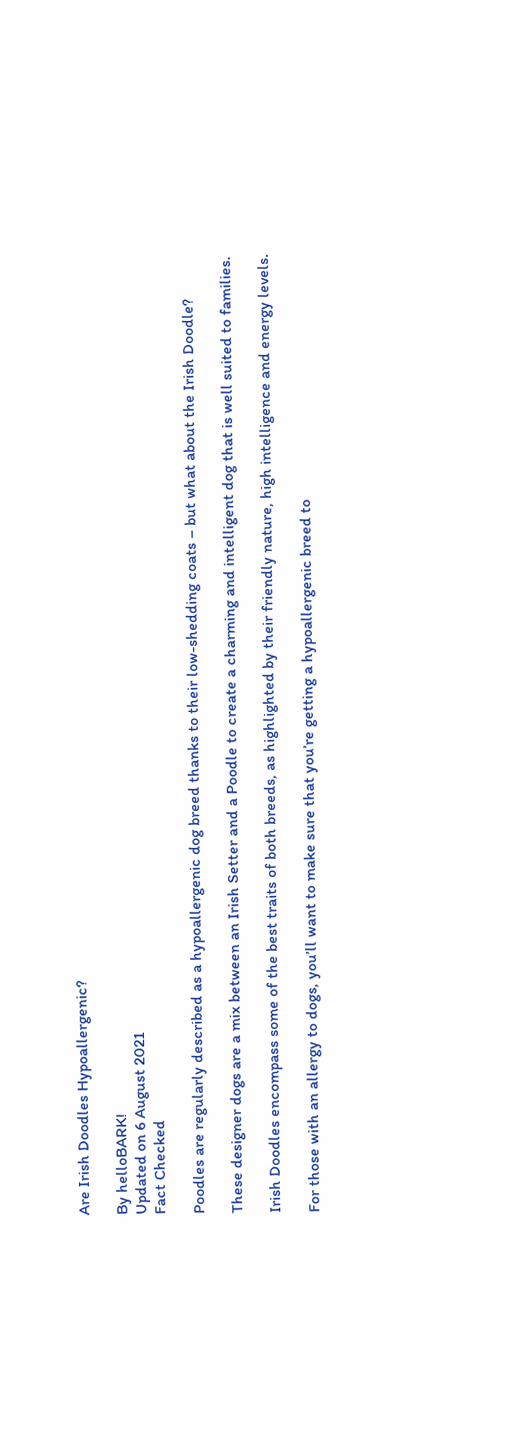Are Irish Doodles Hypoallergenic?

By helloBARK!
Updated on 6 August 2021
Fact Checked

Poodles are regularly described as a hypoallergenic dog breed thanks to their low-shedding coats – but what about the Irish Doodle?

These designer dogs are a mix between an Irish Setter and a Poodle to create a charming and intelligent dog that is well suited to families.

Irish Doodles encompass some of the best traits of both breeds, as highlighted by their friendly nature, high intelligence and energy levels.

For those with an allergy to dogs, you’ll want to make sure that you’re getting a hypoallergenic breed to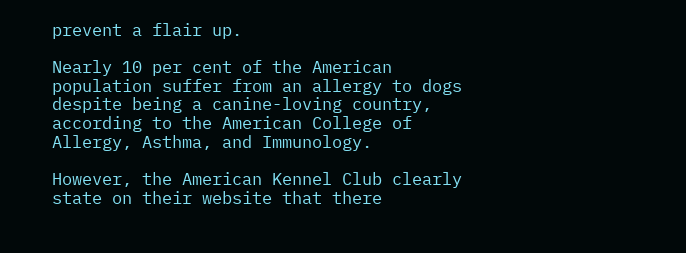prevent a flair up.

Nearly 10 per cent of the American population suffer from an allergy to dogs despite being a canine-loving country, according to the American College of Allergy, Asthma, and Immunology.

However, the American Kennel Club clearly state on their website that there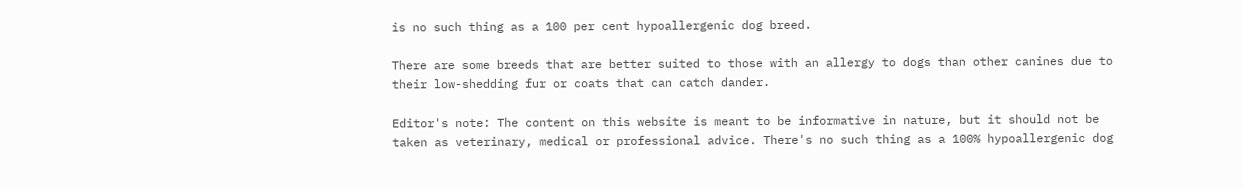is no such thing as a 100 per cent hypoallergenic dog breed.

There are some breeds that are better suited to those with an allergy to dogs than other canines due to their low-shedding fur or coats that can catch dander.

Editor's note: The content on this website is meant to be informative in nature, but it should not be taken as veterinary, medical or professional advice. There's no such thing as a 100% hypoallergenic dog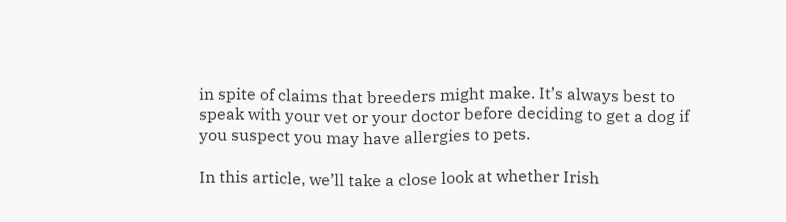in spite of claims that breeders might make. It’s always best to speak with your vet or your doctor before deciding to get a dog if you suspect you may have allergies to pets.

In this article, we’ll take a close look at whether Irish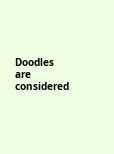Doodles are considered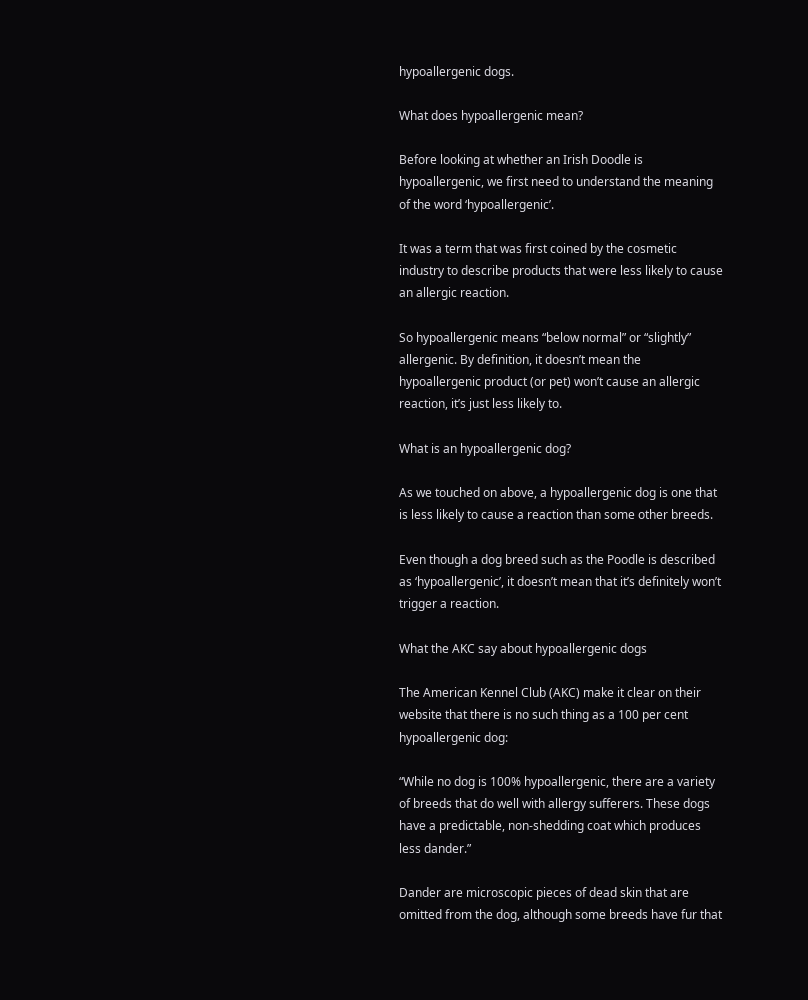hypoallergenic dogs.

What does hypoallergenic mean?

Before looking at whether an Irish Doodle is hypoallergenic, we first need to understand the meaning of the word ‘hypoallergenic’.

It was a term that was first coined by the cosmetic industry to describe products that were less likely to cause an allergic reaction.

So hypoallergenic means “below normal” or “slightly” allergenic. By definition, it doesn’t mean the hypoallergenic product (or pet) won’t cause an allergic reaction, it’s just less likely to.

What is an hypoallergenic dog?

As we touched on above, a hypoallergenic dog is one that is less likely to cause a reaction than some other breeds.

Even though a dog breed such as the Poodle is described as ‘hypoallergenic’, it doesn’t mean that it’s definitely won’t trigger a reaction.

What the AKC say about hypoallergenic dogs

The American Kennel Club (AKC) make it clear on their website that there is no such thing as a 100 per cent hypoallergenic dog:

“While no dog is 100% hypoallergenic, there are a variety of breeds that do well with allergy sufferers. These dogs have a predictable, non-shedding coat which produces less dander.”

Dander are microscopic pieces of dead skin that are omitted from the dog, although some breeds have fur that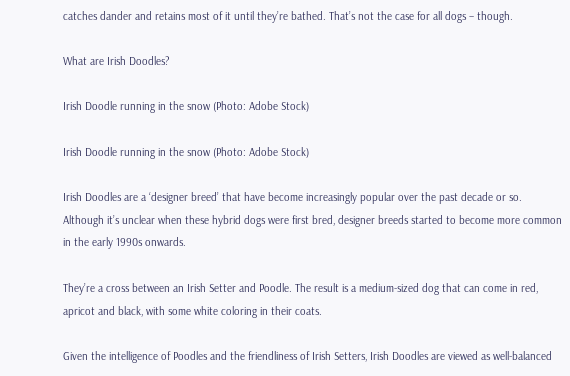catches dander and retains most of it until they’re bathed. That’s not the case for all dogs – though.

What are Irish Doodles?

Irish Doodle running in the snow (Photo: Adobe Stock)

Irish Doodle running in the snow (Photo: Adobe Stock)

Irish Doodles are a ‘designer breed’ that have become increasingly popular over the past decade or so. Although it’s unclear when these hybrid dogs were first bred, designer breeds started to become more common in the early 1990s onwards.

They’re a cross between an Irish Setter and Poodle. The result is a medium-sized dog that can come in red, apricot and black, with some white coloring in their coats.

Given the intelligence of Poodles and the friendliness of Irish Setters, Irish Doodles are viewed as well-balanced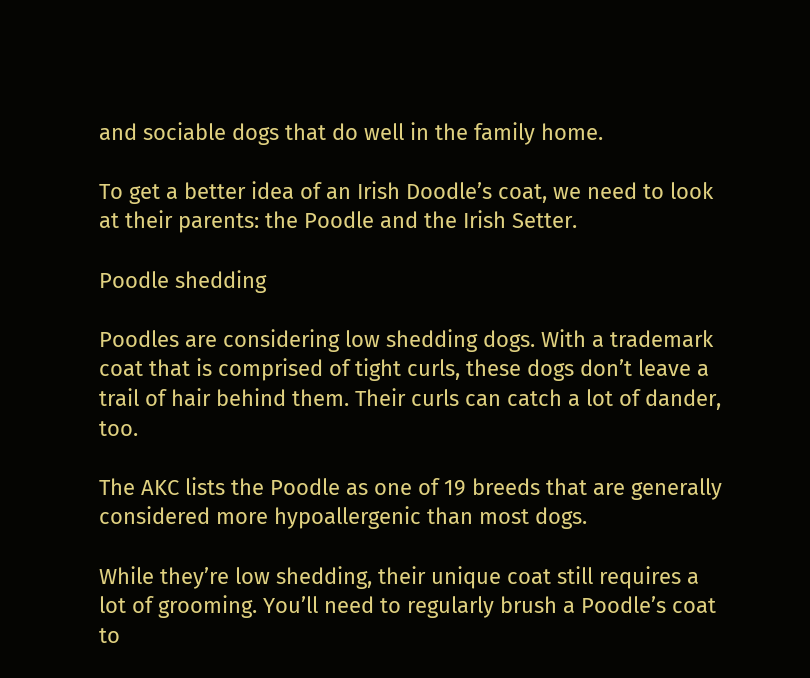and sociable dogs that do well in the family home.

To get a better idea of an Irish Doodle’s coat, we need to look at their parents: the Poodle and the Irish Setter.

Poodle shedding

Poodles are considering low shedding dogs. With a trademark coat that is comprised of tight curls, these dogs don’t leave a trail of hair behind them. Their curls can catch a lot of dander, too.

The AKC lists the Poodle as one of 19 breeds that are generally considered more hypoallergenic than most dogs.

While they’re low shedding, their unique coat still requires a lot of grooming. You’ll need to regularly brush a Poodle’s coat to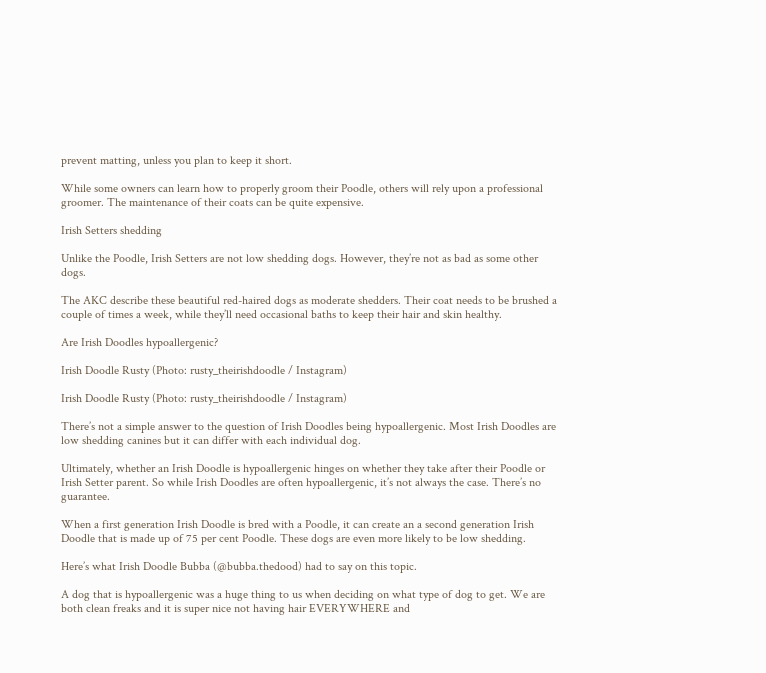prevent matting, unless you plan to keep it short.

While some owners can learn how to properly groom their Poodle, others will rely upon a professional groomer. The maintenance of their coats can be quite expensive.

Irish Setters shedding

Unlike the Poodle, Irish Setters are not low shedding dogs. However, they’re not as bad as some other dogs.

The AKC describe these beautiful red-haired dogs as moderate shedders. Their coat needs to be brushed a couple of times a week, while they’ll need occasional baths to keep their hair and skin healthy.

Are Irish Doodles hypoallergenic?

Irish Doodle Rusty (Photo: rusty_theirishdoodle / Instagram)

Irish Doodle Rusty (Photo: rusty_theirishdoodle / Instagram)

There’s not a simple answer to the question of Irish Doodles being hypoallergenic. Most Irish Doodles are low shedding canines but it can differ with each individual dog.

Ultimately, whether an Irish Doodle is hypoallergenic hinges on whether they take after their Poodle or Irish Setter parent. So while Irish Doodles are often hypoallergenic, it’s not always the case. There’s no guarantee.

When a first generation Irish Doodle is bred with a Poodle, it can create an a second generation Irish Doodle that is made up of 75 per cent Poodle. These dogs are even more likely to be low shedding.

Here’s what Irish Doodle Bubba (@bubba.thedood) had to say on this topic.

A dog that is hypoallergenic was a huge thing to us when deciding on what type of dog to get. We are both clean freaks and it is super nice not having hair EVERYWHERE and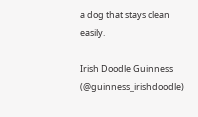a dog that stays clean easily.

Irish Doodle Guinness (@guinness_irishdoodle)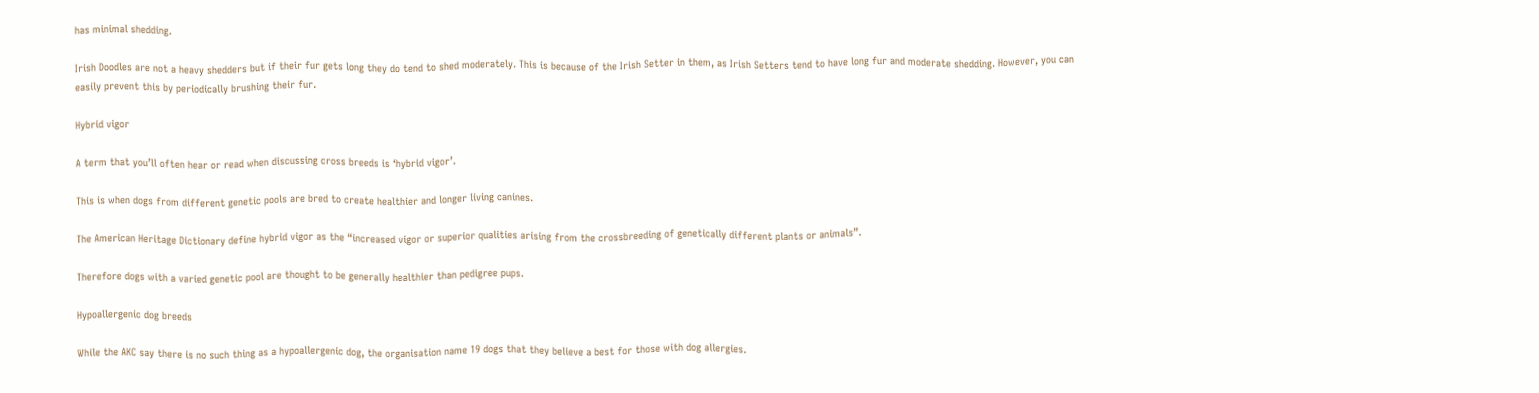has minimal shedding.

Irish Doodles are not a heavy shedders but if their fur gets long they do tend to shed moderately. This is because of the Irish Setter in them, as Irish Setters tend to have long fur and moderate shedding. However, you can easily prevent this by periodically brushing their fur.

Hybrid vigor

A term that you’ll often hear or read when discussing cross breeds is ‘hybrid vigor’.

This is when dogs from different genetic pools are bred to create healthier and longer living canines.

The American Heritage Dictionary define hybrid vigor as the “increased vigor or superior qualities arising from the crossbreeding of genetically different plants or animals”.

Therefore dogs with a varied genetic pool are thought to be generally healthier than pedigree pups.

Hypoallergenic dog breeds

While the AKC say there is no such thing as a hypoallergenic dog, the organisation name 19 dogs that they believe a best for those with dog allergies.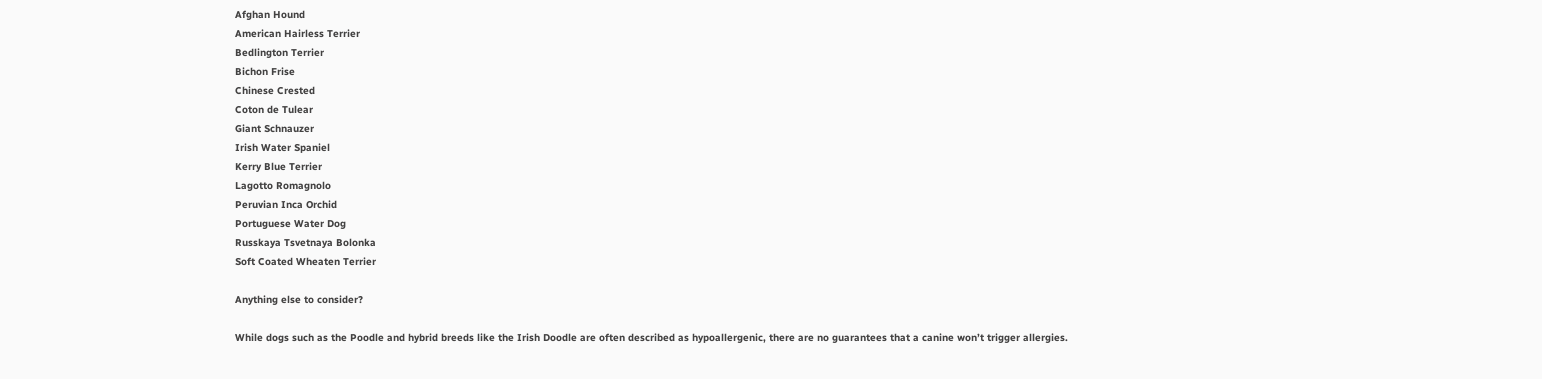Afghan Hound
American Hairless Terrier
Bedlington Terrier
Bichon Frise
Chinese Crested
Coton de Tulear
Giant Schnauzer
Irish Water Spaniel
Kerry Blue Terrier
Lagotto Romagnolo
Peruvian Inca Orchid
Portuguese Water Dog
Russkaya Tsvetnaya Bolonka
Soft Coated Wheaten Terrier

Anything else to consider?

While dogs such as the Poodle and hybrid breeds like the Irish Doodle are often described as hypoallergenic, there are no guarantees that a canine won’t trigger allergies.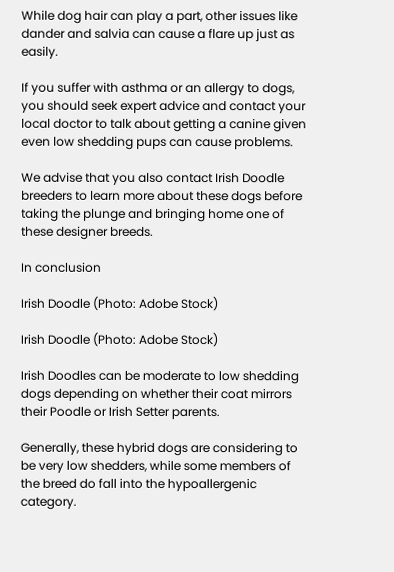While dog hair can play a part, other issues like dander and salvia can cause a flare up just as easily.

If you suffer with asthma or an allergy to dogs, you should seek expert advice and contact your local doctor to talk about getting a canine given even low shedding pups can cause problems.

We advise that you also contact Irish Doodle breeders to learn more about these dogs before taking the plunge and bringing home one of these designer breeds.

In conclusion

Irish Doodle (Photo: Adobe Stock)

Irish Doodle (Photo: Adobe Stock)

Irish Doodles can be moderate to low shedding dogs depending on whether their coat mirrors their Poodle or Irish Setter parents.

Generally, these hybrid dogs are considering to be very low shedders, while some members of the breed do fall into the hypoallergenic category.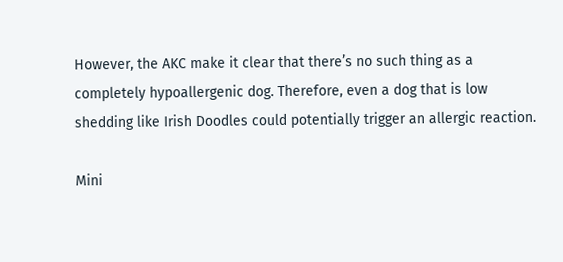However, the AKC make it clear that there’s no such thing as a completely hypoallergenic dog. Therefore, even a dog that is low shedding like Irish Doodles could potentially trigger an allergic reaction.

Mini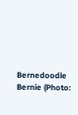Bernedoodle Bernie (Photo: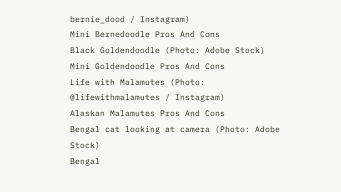bernie_dood / Instagram)
Mini Bernedoodle Pros And Cons
Black Goldendoodle (Photo: Adobe Stock)
Mini Goldendoodle Pros And Cons
Life with Malamutes (Photo: @lifewithmalamutes / Instagram)
Alaskan Malamutes Pros And Cons
Bengal cat looking at camera (Photo: Adobe Stock)
Bengal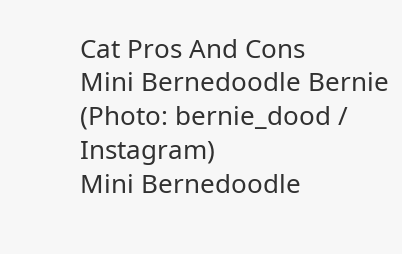Cat Pros And Cons
Mini Bernedoodle Bernie (Photo: bernie_dood / Instagram)
Mini Bernedoodle